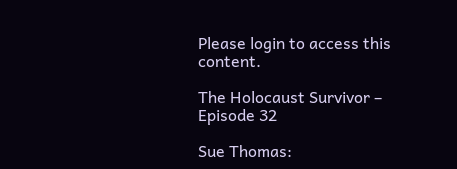Please login to access this content.

The Holocaust Survivor – Episode 32

Sue Thomas: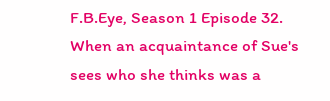F.B.Eye, Season 1 Episode 32.
When an acquaintance of Sue's sees who she thinks was a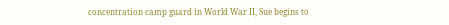concentration camp guard in World War II, Sue begins to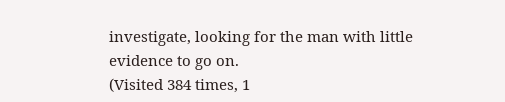investigate, looking for the man with little evidence to go on.
(Visited 384 times, 1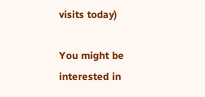visits today)

You might be interested in